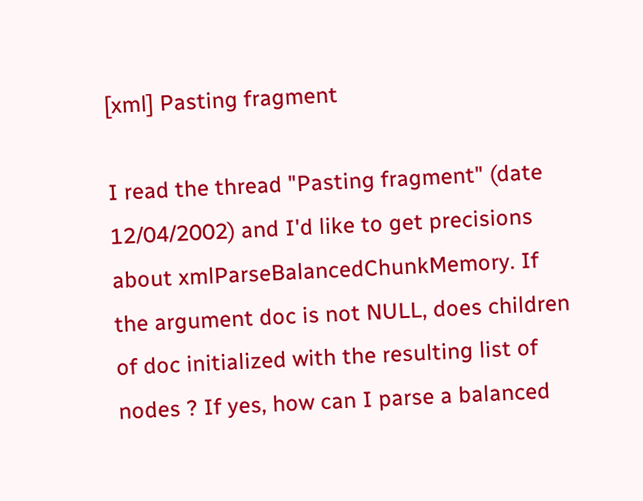[xml] Pasting fragment

I read the thread "Pasting fragment" (date 12/04/2002) and I'd like to get precisions about xmlParseBalancedChunkMemory. If the argument doc is not NULL, does children of doc initialized with the resulting list of nodes ? If yes, how can I parse a balanced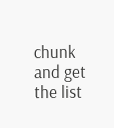chunk and get the list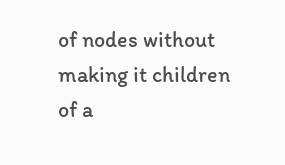of nodes without making it children of a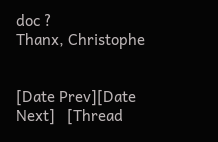doc ?
Thanx, Christophe


[Date Prev][Date Next]   [Thread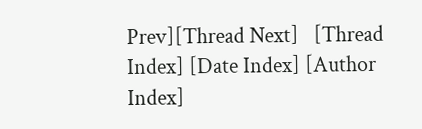Prev][Thread Next]   [Thread Index] [Date Index] [Author Index]